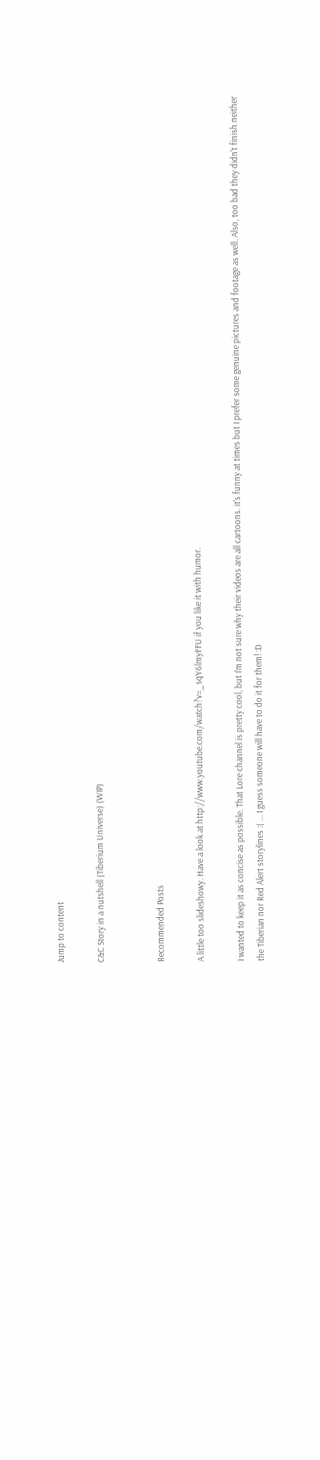Jump to content

C&C Story in a nutshell (Tiberium Universe) (WIP)


Recommended Posts

A little too slideshowy. Have a look at http://www.youtube.com/watch?v=_sqY6lmyFFU if you like it with humor.

I wanted to keep it as concise as possible. That Lore channel is pretty cool, but I'm not sure why their videos are all cartoons. it's funny at times but I prefer some genuine pictures and footage as well. Also, too bad they didn't finish neither the Tiberian nor Red Alert storylines :( ... I guess someone will have to do it for them! :D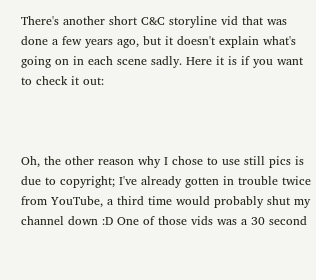There's another short C&C storyline vid that was done a few years ago, but it doesn't explain what's going on in each scene sadly. Here it is if you want to check it out:



Oh, the other reason why I chose to use still pics is due to copyright; I've already gotten in trouble twice from YouTube, a third time would probably shut my channel down :D One of those vids was a 30 second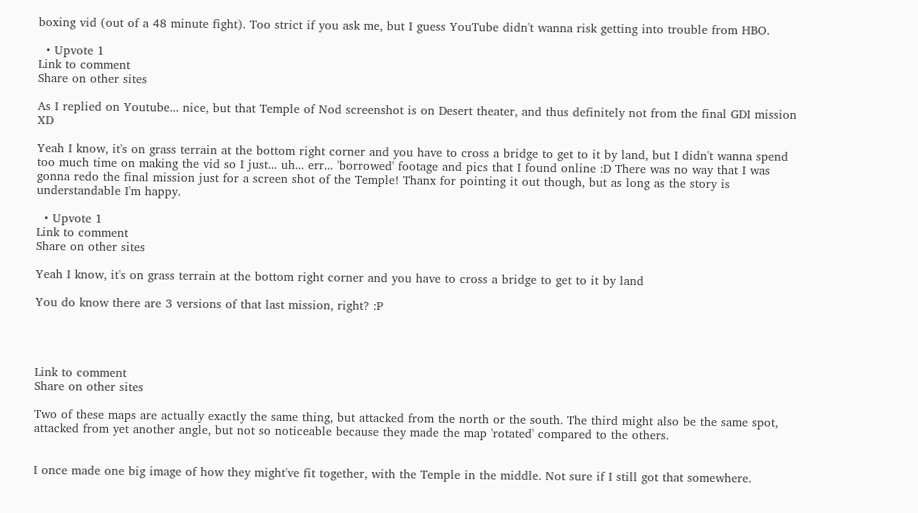boxing vid (out of a 48 minute fight). Too strict if you ask me, but I guess YouTube didn't wanna risk getting into trouble from HBO.

  • Upvote 1
Link to comment
Share on other sites

As I replied on Youtube... nice, but that Temple of Nod screenshot is on Desert theater, and thus definitely not from the final GDI mission XD

Yeah I know, it's on grass terrain at the bottom right corner and you have to cross a bridge to get to it by land, but I didn't wanna spend too much time on making the vid so I just... uh... err... 'borrowed' footage and pics that I found online :D There was no way that I was gonna redo the final mission just for a screen shot of the Temple! Thanx for pointing it out though, but as long as the story is understandable I'm happy.

  • Upvote 1
Link to comment
Share on other sites

Yeah I know, it's on grass terrain at the bottom right corner and you have to cross a bridge to get to it by land

You do know there are 3 versions of that last mission, right? :P




Link to comment
Share on other sites

Two of these maps are actually exactly the same thing, but attacked from the north or the south. The third might also be the same spot, attacked from yet another angle, but not so noticeable because they made the map 'rotated' compared to the others.


I once made one big image of how they might've fit together, with the Temple in the middle. Not sure if I still got that somewhere.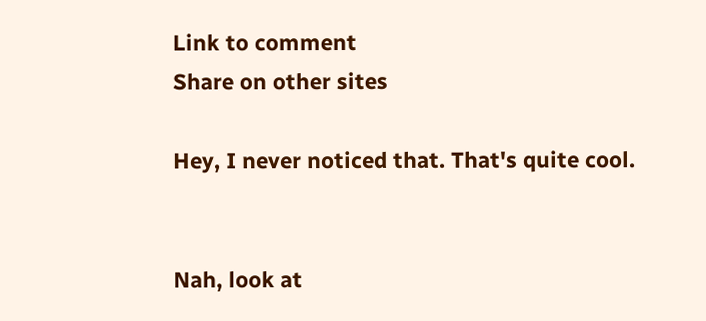Link to comment
Share on other sites

Hey, I never noticed that. That's quite cool.


Nah, look at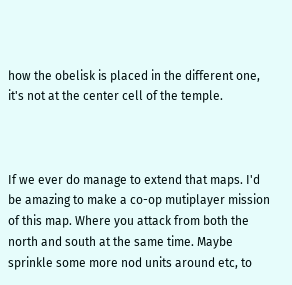how the obelisk is placed in the different one, it's not at the center cell of the temple.



If we ever do manage to extend that maps. I'd be amazing to make a co-op mutiplayer mission of this map. Where you attack from both the north and south at the same time. Maybe sprinkle some more nod units around etc, to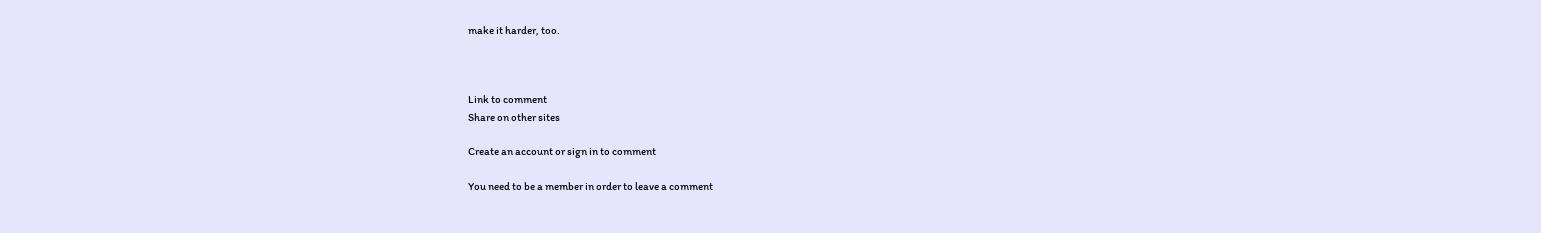make it harder, too.



Link to comment
Share on other sites

Create an account or sign in to comment

You need to be a member in order to leave a comment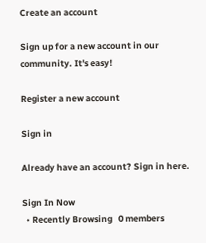Create an account

Sign up for a new account in our community. It's easy!

Register a new account

Sign in

Already have an account? Sign in here.

Sign In Now
  • Recently Browsing   0 members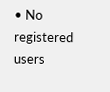• No registered users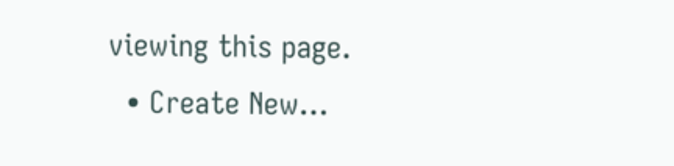viewing this page.
  • Create New...